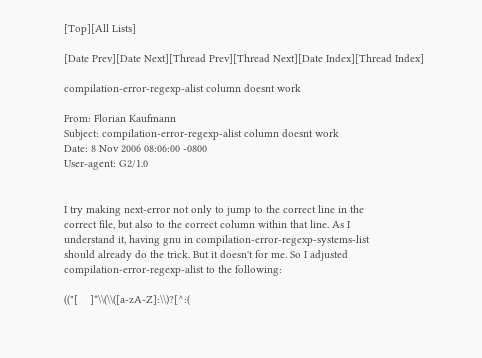[Top][All Lists]

[Date Prev][Date Next][Thread Prev][Thread Next][Date Index][Thread Index]

compilation-error-regexp-alist column doesnt work

From: Florian Kaufmann
Subject: compilation-error-regexp-alist column doesnt work
Date: 8 Nov 2006 08:06:00 -0800
User-agent: G2/1.0


I try making next-error not only to jump to the correct line in the
correct file, but also to the correct column within that line. As I
understand it, having gnu in compilation-error-regexp-systems-list
should already do the trick. But it doesn't for me. So I adjusted
compilation-error-regexp-alist to the following:

(("[    ]*\\(\\([a-zA-Z]:\\)?[^:(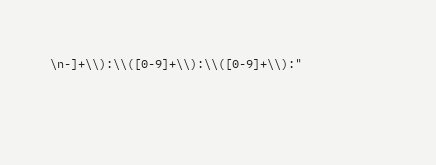\n-]+\\):\\([0-9]+\\):\\([0-9]+\\):"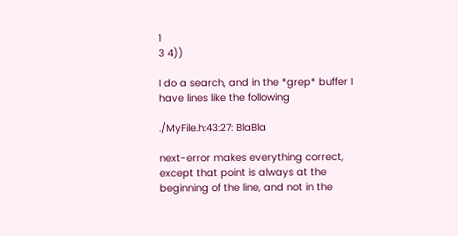1
3 4))

I do a search, and in the *grep* buffer I have lines like the following

./MyFile.h:43:27: BlaBla

next-error makes everything correct, except that point is always at the
beginning of the line, and not in the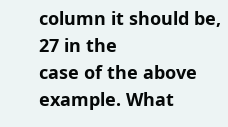column it should be, 27 in the
case of the above example. What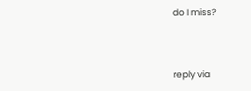do I miss?



reply via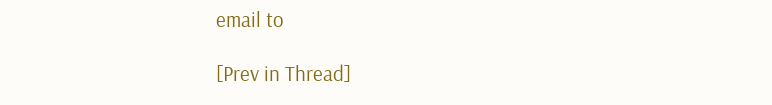email to

[Prev in Thread]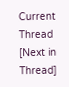Current Thread [Next in Thread]